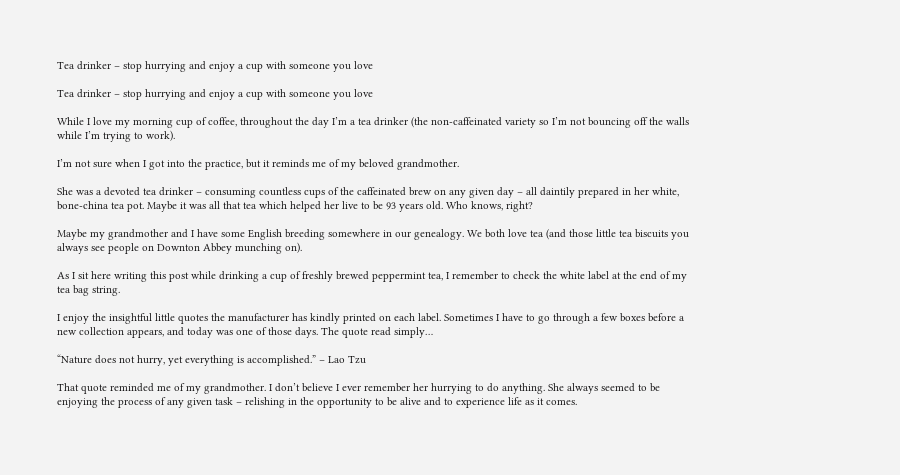Tea drinker – stop hurrying and enjoy a cup with someone you love

Tea drinker – stop hurrying and enjoy a cup with someone you love

While I love my morning cup of coffee, throughout the day I’m a tea drinker (the non-caffeinated variety so I’m not bouncing off the walls while I’m trying to work).

I’m not sure when I got into the practice, but it reminds me of my beloved grandmother.

She was a devoted tea drinker – consuming countless cups of the caffeinated brew on any given day – all daintily prepared in her white, bone-china tea pot. Maybe it was all that tea which helped her live to be 93 years old. Who knows, right?

Maybe my grandmother and I have some English breeding somewhere in our genealogy. We both love tea (and those little tea biscuits you always see people on Downton Abbey munching on).

As I sit here writing this post while drinking a cup of freshly brewed peppermint tea, I remember to check the white label at the end of my tea bag string.

I enjoy the insightful little quotes the manufacturer has kindly printed on each label. Sometimes I have to go through a few boxes before a new collection appears, and today was one of those days. The quote read simply…

“Nature does not hurry, yet everything is accomplished.” – Lao Tzu

That quote reminded me of my grandmother. I don’t believe I ever remember her hurrying to do anything. She always seemed to be enjoying the process of any given task – relishing in the opportunity to be alive and to experience life as it comes.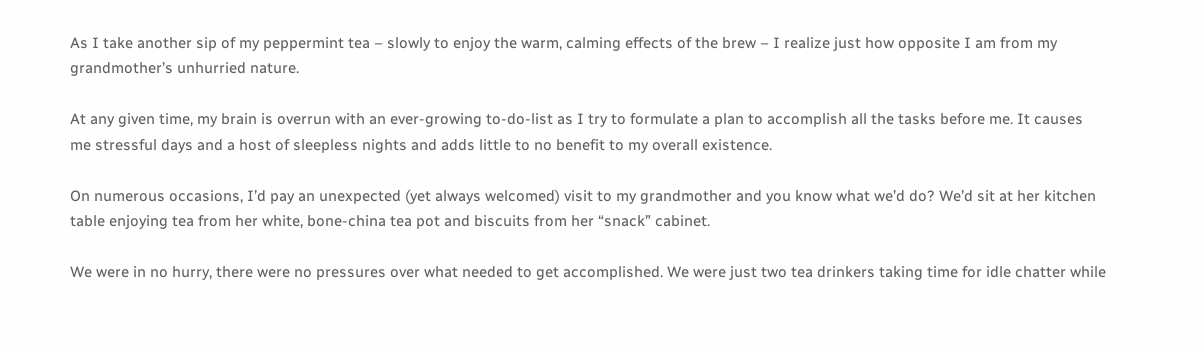As I take another sip of my peppermint tea – slowly to enjoy the warm, calming effects of the brew – I realize just how opposite I am from my grandmother’s unhurried nature.

At any given time, my brain is overrun with an ever-growing to-do-list as I try to formulate a plan to accomplish all the tasks before me. It causes me stressful days and a host of sleepless nights and adds little to no benefit to my overall existence.

On numerous occasions, I’d pay an unexpected (yet always welcomed) visit to my grandmother and you know what we’d do? We’d sit at her kitchen table enjoying tea from her white, bone-china tea pot and biscuits from her “snack” cabinet.

We were in no hurry, there were no pressures over what needed to get accomplished. We were just two tea drinkers taking time for idle chatter while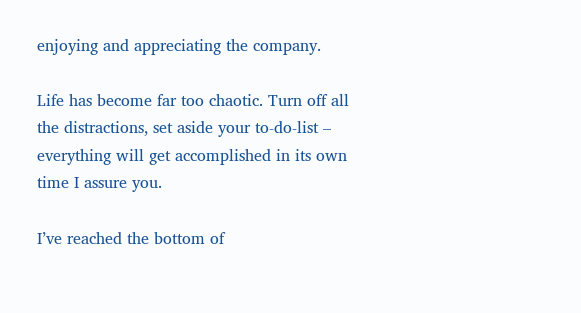enjoying and appreciating the company.

Life has become far too chaotic. Turn off all the distractions, set aside your to-do-list – everything will get accomplished in its own time I assure you.

I’ve reached the bottom of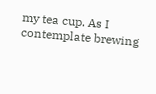my tea cup. As I contemplate brewing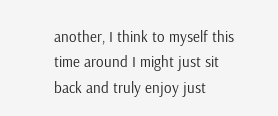another, I think to myself this time around I might just sit back and truly enjoy just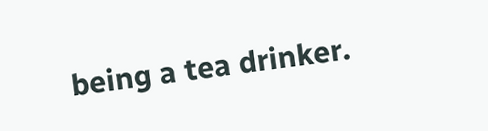being a tea drinker.